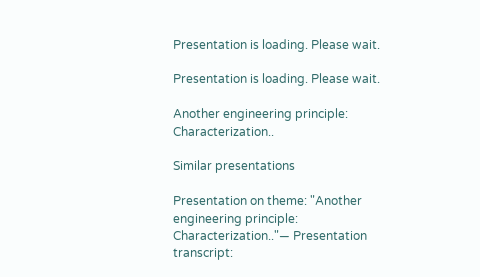Presentation is loading. Please wait.

Presentation is loading. Please wait.

Another engineering principle: Characterization..

Similar presentations

Presentation on theme: "Another engineering principle: Characterization.."— Presentation transcript: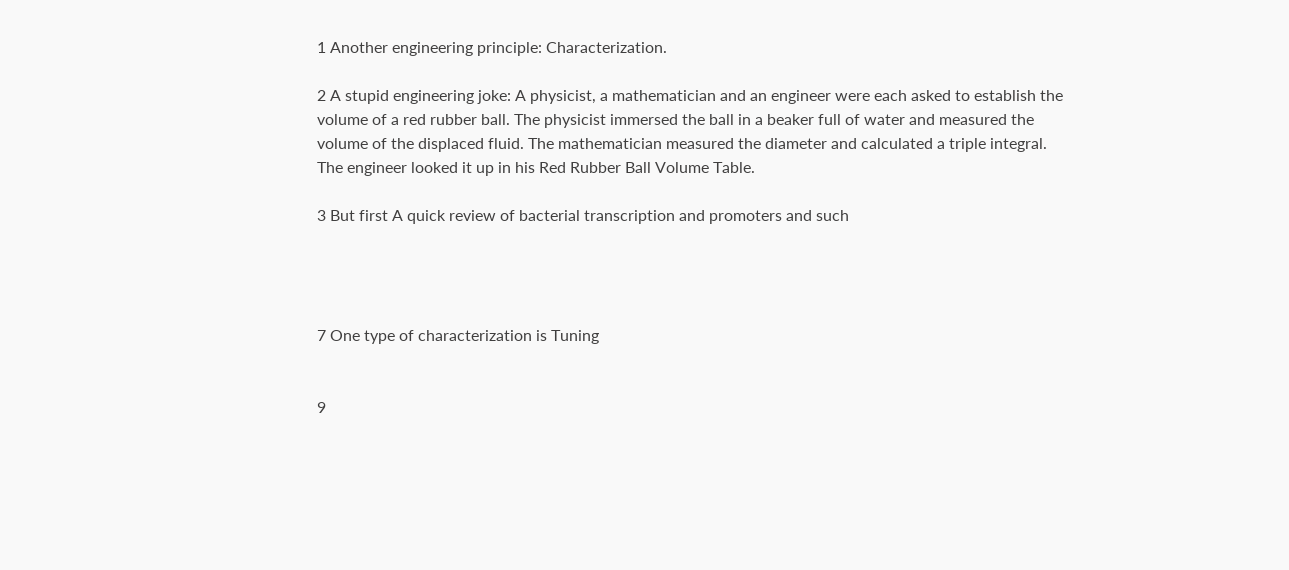1 Another engineering principle: Characterization.

2 A stupid engineering joke: A physicist, a mathematician and an engineer were each asked to establish the volume of a red rubber ball. The physicist immersed the ball in a beaker full of water and measured the volume of the displaced fluid. The mathematician measured the diameter and calculated a triple integral. The engineer looked it up in his Red Rubber Ball Volume Table.

3 But first A quick review of bacterial transcription and promoters and such




7 One type of characterization is Tuning


9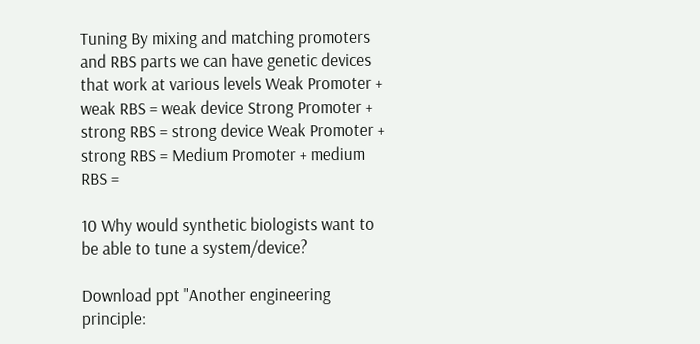Tuning By mixing and matching promoters and RBS parts we can have genetic devices that work at various levels Weak Promoter + weak RBS = weak device Strong Promoter + strong RBS = strong device Weak Promoter + strong RBS = Medium Promoter + medium RBS =

10 Why would synthetic biologists want to be able to tune a system/device?

Download ppt "Another engineering principle: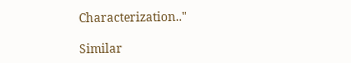Characterization.."

Similar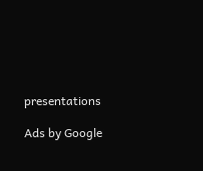presentations

Ads by Google